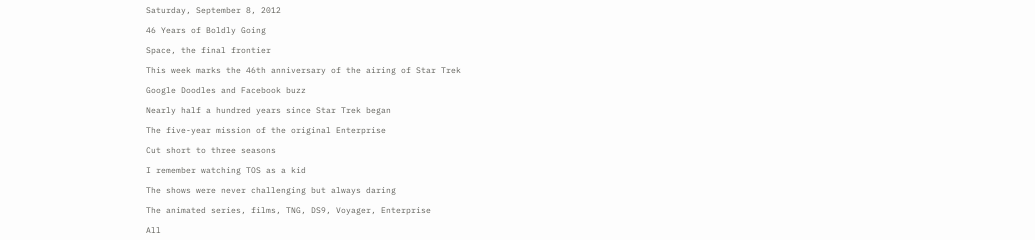Saturday, September 8, 2012

46 Years of Boldly Going

Space, the final frontier

This week marks the 46th anniversary of the airing of Star Trek

Google Doodles and Facebook buzz

Nearly half a hundred years since Star Trek began

The five-year mission of the original Enterprise

Cut short to three seasons

I remember watching TOS as a kid

The shows were never challenging but always daring

The animated series, films, TNG, DS9, Voyager, Enterprise

All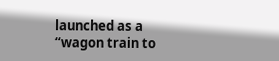launched as a “wagon train to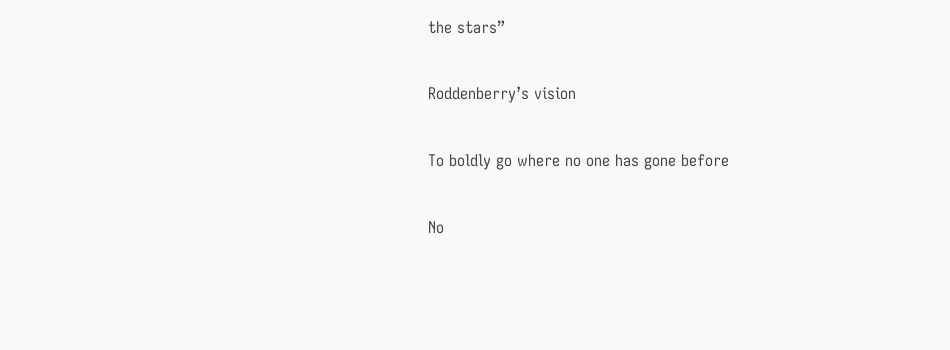the stars”

Roddenberry’s vision

To boldly go where no one has gone before

No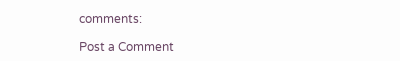comments:

Post a Comment